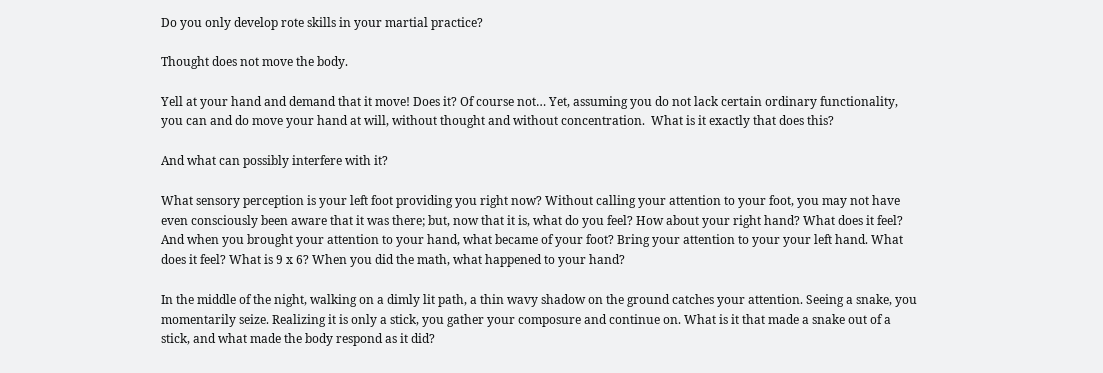Do you only develop rote skills in your martial practice?

Thought does not move the body.

Yell at your hand and demand that it move! Does it? Of course not… Yet, assuming you do not lack certain ordinary functionality, you can and do move your hand at will, without thought and without concentration.  What is it exactly that does this?

And what can possibly interfere with it?

What sensory perception is your left foot providing you right now? Without calling your attention to your foot, you may not have even consciously been aware that it was there; but, now that it is, what do you feel? How about your right hand? What does it feel? And when you brought your attention to your hand, what became of your foot? Bring your attention to your your left hand. What does it feel? What is 9 x 6? When you did the math, what happened to your hand?

In the middle of the night, walking on a dimly lit path, a thin wavy shadow on the ground catches your attention. Seeing a snake, you momentarily seize. Realizing it is only a stick, you gather your composure and continue on. What is it that made a snake out of a stick, and what made the body respond as it did?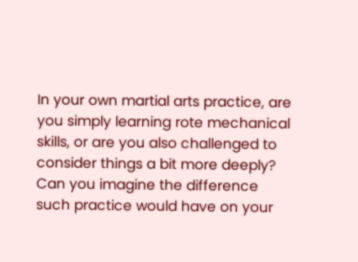In your own martial arts practice, are you simply learning rote mechanical skills, or are you also challenged to consider things a bit more deeply? Can you imagine the difference such practice would have on your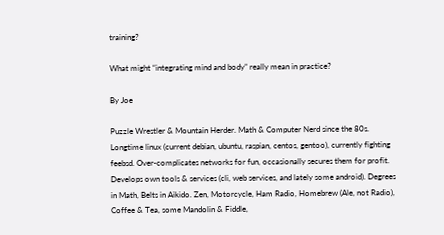training?

What might “integrating mind and body” really mean in practice?

By Joe

Puzzle Wrestler & Mountain Herder. Math & Computer Nerd since the 80s. Longtime linux (current debian, ubuntu, raspian, centos, gentoo), currently fighting feebsd. Over-complicates networks for fun, occasionally secures them for profit. Develops own tools & services (cli, web services, and lately some android). Degrees in Math, Belts in Aikido. Zen, Motorcycle, Ham Radio, Homebrew (Ale, not Radio), Coffee & Tea, some Mandolin & Fiddle,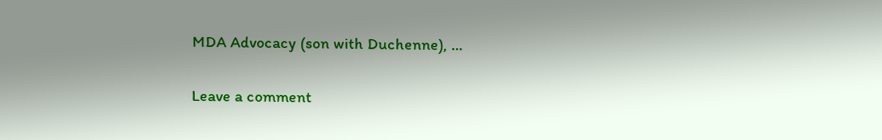MDA Advocacy (son with Duchenne), …

Leave a comment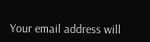Your email address will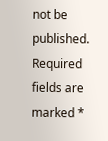not be published. Required fields are marked *